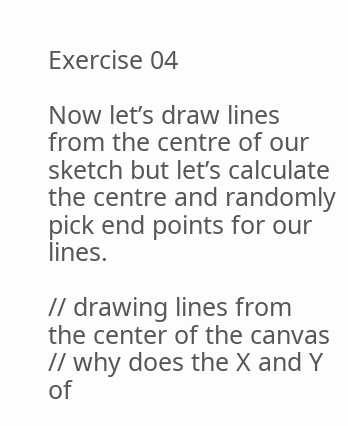Exercise 04

Now let’s draw lines from the centre of our sketch but let’s calculate the centre and randomly pick end points for our lines.

// drawing lines from the center of the canvas
// why does the X and Y of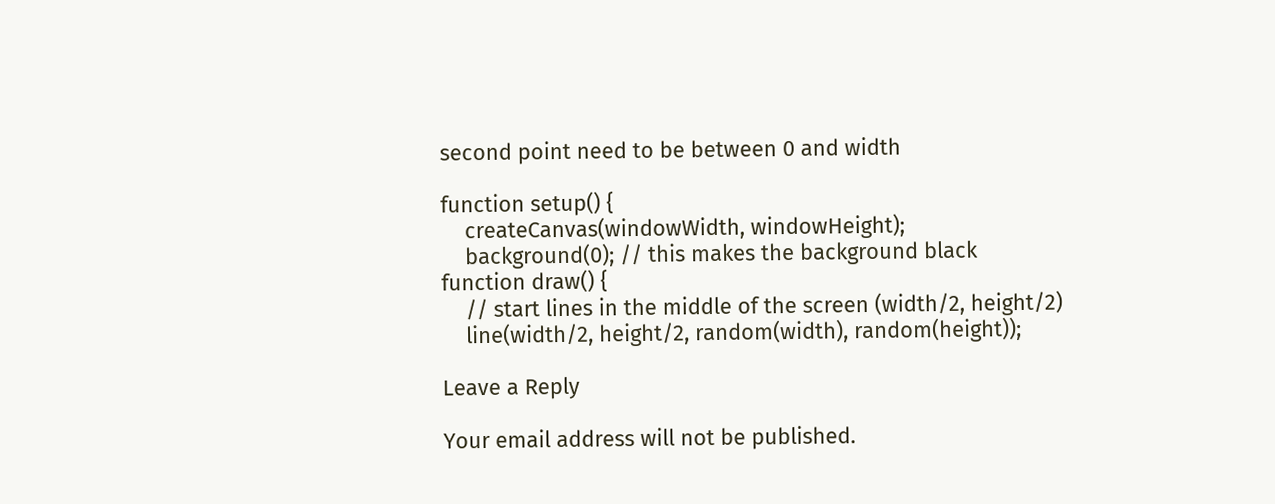second point need to be between 0 and width

function setup() {
    createCanvas(windowWidth, windowHeight);
    background(0); // this makes the background black
function draw() {
    // start lines in the middle of the screen (width/2, height/2)
    line(width/2, height/2, random(width), random(height));

Leave a Reply

Your email address will not be published.